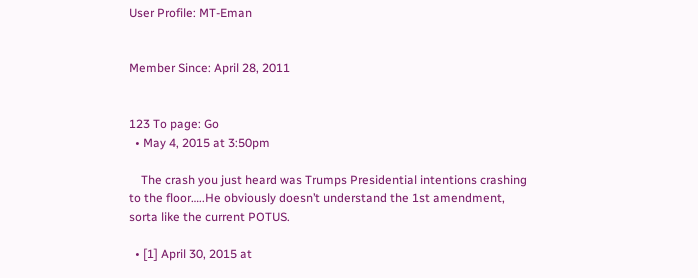User Profile: MT-Eman


Member Since: April 28, 2011


123 To page: Go
  • May 4, 2015 at 3:50pm

    The crash you just heard was Trumps Presidential intentions crashing to the floor…..He obviously doesn’t understand the 1st amendment, sorta like the current POTUS.

  • [1] April 30, 2015 at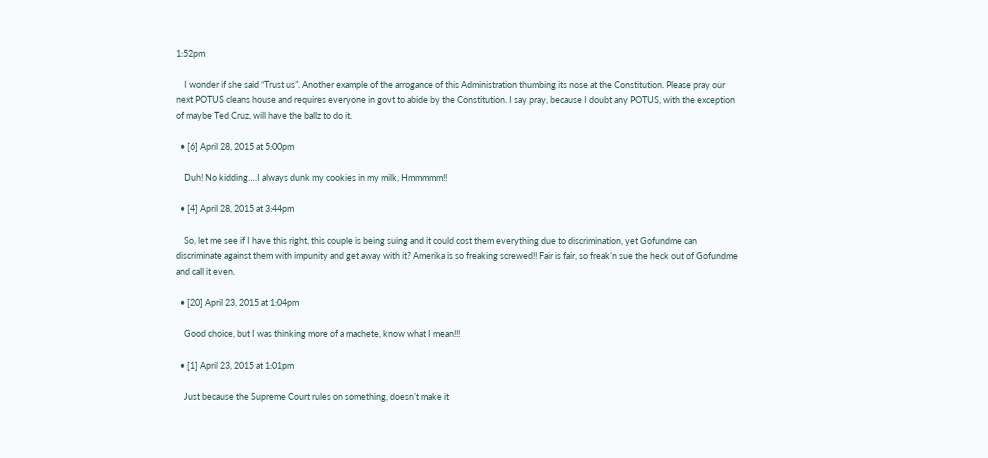1:52pm

    I wonder if she said “Trust us”. Another example of the arrogance of this Administration thumbing its nose at the Constitution. Please pray our next POTUS cleans house and requires everyone in govt to abide by the Constitution. I say pray, because I doubt any POTUS, with the exception of maybe Ted Cruz, will have the ballz to do it.

  • [6] April 28, 2015 at 5:00pm

    Duh! No kidding….I always dunk my cookies in my milk, Hmmmmm!!

  • [4] April 28, 2015 at 3:44pm

    So, let me see if I have this right, this couple is being suing and it could cost them everything due to discrimination, yet Gofundme can discriminate against them with impunity and get away with it? Amerika is so freaking screwed!! Fair is fair, so freak’n sue the heck out of Gofundme and call it even.

  • [20] April 23, 2015 at 1:04pm

    Good choice, but I was thinking more of a machete, know what I mean!!!

  • [1] April 23, 2015 at 1:01pm

    Just because the Supreme Court rules on something, doesn’t make it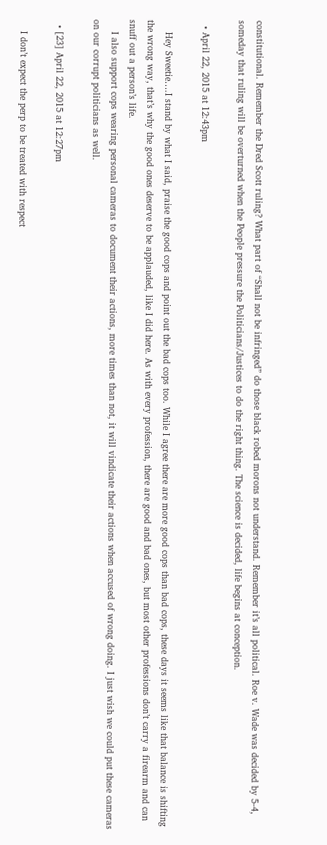constitutional. Remember the Dred Scott ruling? What part of “Shall not be infringed” do those black robed morons not understand. Remember it’s all political. Roe v. Wade was decided by 5-4, someday that ruling will be overturned when the People pressure the Politicians/Justices to do the right thing. The science is decided, life begins at conception.

  • April 22, 2015 at 12:43pm

    Hey Sweetie….I stand by what I said, praise the good cops and point out the bad cops too. While I agree there are more good cops than bad cops, these days it seems like that balance is shifting the wrong way, that’s why the good ones deserve to be applauded, like I did here. As with every profession, there are good and bad ones, but most other professions don’t carry a firearm and can snuff out a person’s life.
    I also support cops wearing personal cameras to document their actions, more times than not, it will vindicate their actions when accused of wrong doing. I just wish we could put these cameras on our corrupt politicians as well.

  • [23] April 22, 2015 at 12:27pm

    I don’t expect the perp to be treated with respect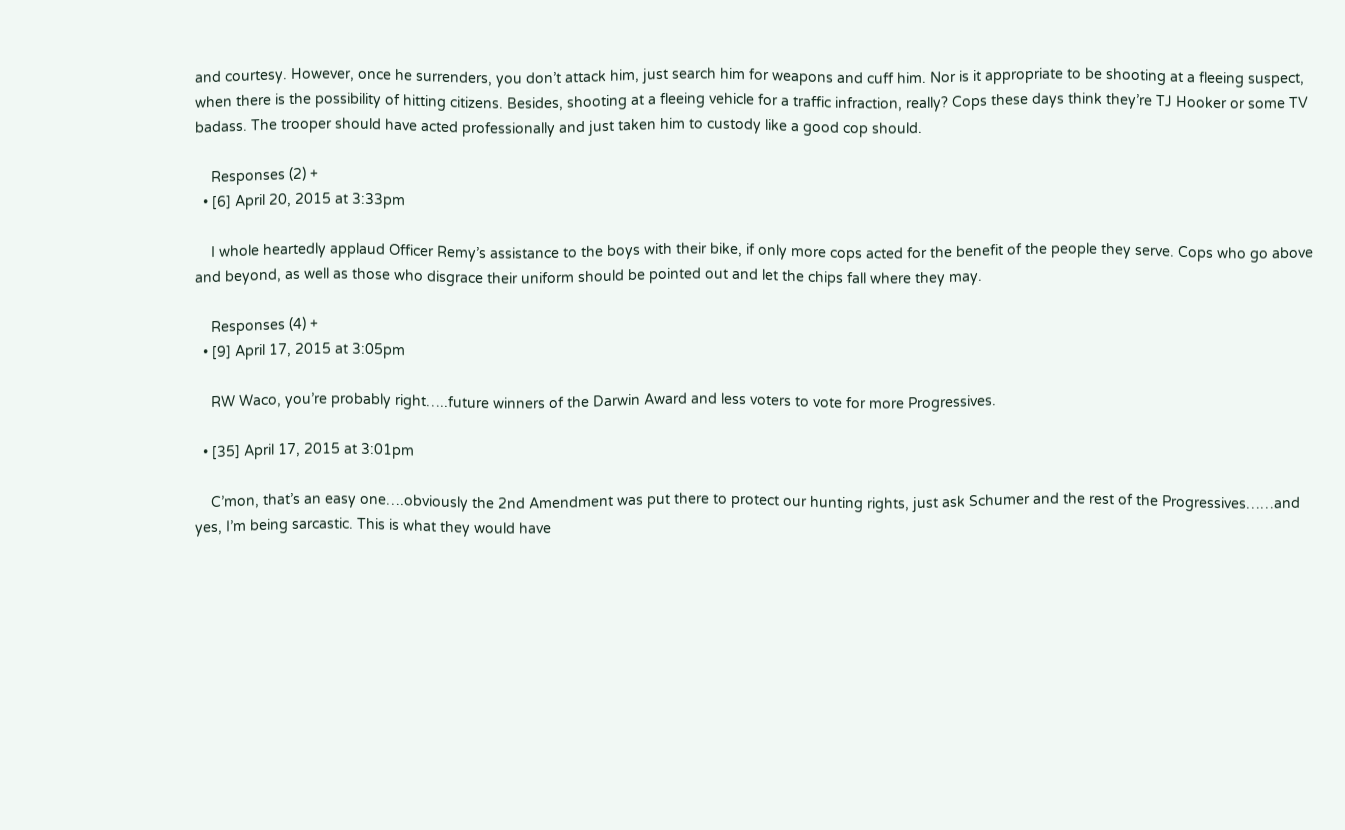and courtesy. However, once he surrenders, you don’t attack him, just search him for weapons and cuff him. Nor is it appropriate to be shooting at a fleeing suspect, when there is the possibility of hitting citizens. Besides, shooting at a fleeing vehicle for a traffic infraction, really? Cops these days think they’re TJ Hooker or some TV badass. The trooper should have acted professionally and just taken him to custody like a good cop should.

    Responses (2) +
  • [6] April 20, 2015 at 3:33pm

    I whole heartedly applaud Officer Remy’s assistance to the boys with their bike, if only more cops acted for the benefit of the people they serve. Cops who go above and beyond, as well as those who disgrace their uniform should be pointed out and let the chips fall where they may.

    Responses (4) +
  • [9] April 17, 2015 at 3:05pm

    RW Waco, you’re probably right…..future winners of the Darwin Award and less voters to vote for more Progressives.

  • [35] April 17, 2015 at 3:01pm

    C’mon, that’s an easy one….obviously the 2nd Amendment was put there to protect our hunting rights, just ask Schumer and the rest of the Progressives……and yes, I’m being sarcastic. This is what they would have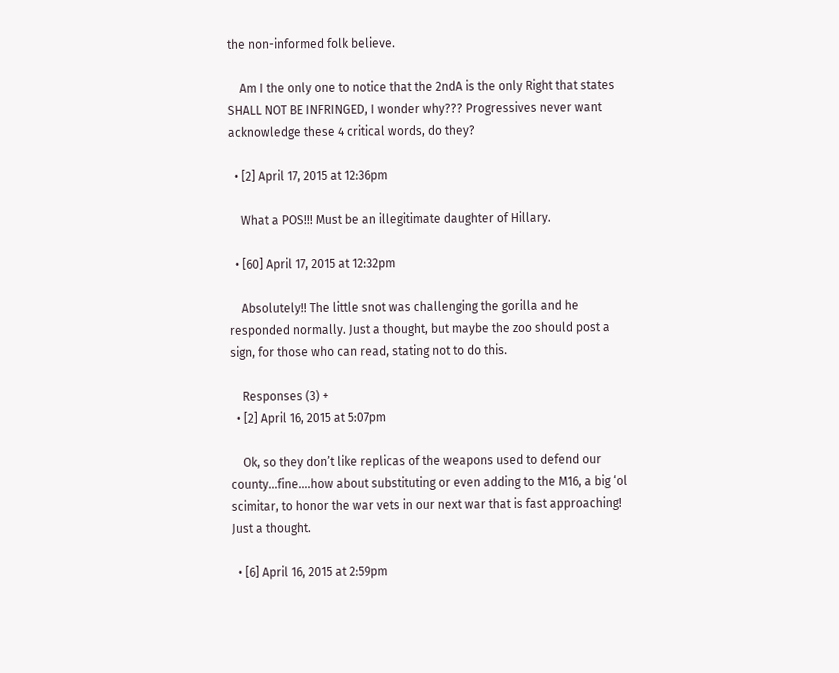the non-informed folk believe.

    Am I the only one to notice that the 2ndA is the only Right that states SHALL NOT BE INFRINGED, I wonder why??? Progressives never want acknowledge these 4 critical words, do they?

  • [2] April 17, 2015 at 12:36pm

    What a POS!!! Must be an illegitimate daughter of Hillary.

  • [60] April 17, 2015 at 12:32pm

    Absolutely!! The little snot was challenging the gorilla and he responded normally. Just a thought, but maybe the zoo should post a sign, for those who can read, stating not to do this.

    Responses (3) +
  • [2] April 16, 2015 at 5:07pm

    Ok, so they don’t like replicas of the weapons used to defend our county…fine….how about substituting or even adding to the M16, a big ‘ol scimitar, to honor the war vets in our next war that is fast approaching! Just a thought.

  • [6] April 16, 2015 at 2:59pm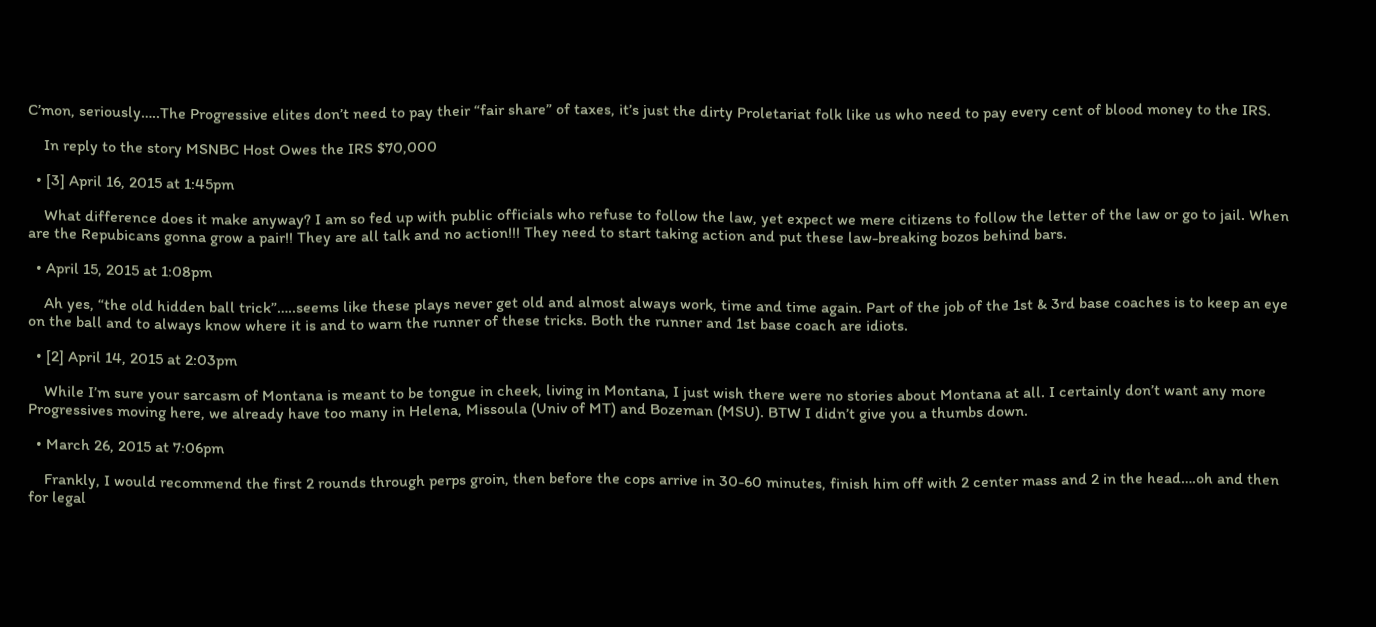C’mon, seriously…..The Progressive elites don’t need to pay their “fair share” of taxes, it’s just the dirty Proletariat folk like us who need to pay every cent of blood money to the IRS.

    In reply to the story MSNBC Host Owes the IRS $70,000

  • [3] April 16, 2015 at 1:45pm

    What difference does it make anyway? I am so fed up with public officials who refuse to follow the law, yet expect we mere citizens to follow the letter of the law or go to jail. When are the Repubicans gonna grow a pair!! They are all talk and no action!!! They need to start taking action and put these law-breaking bozos behind bars.

  • April 15, 2015 at 1:08pm

    Ah yes, “the old hidden ball trick”…..seems like these plays never get old and almost always work, time and time again. Part of the job of the 1st & 3rd base coaches is to keep an eye on the ball and to always know where it is and to warn the runner of these tricks. Both the runner and 1st base coach are idiots.

  • [2] April 14, 2015 at 2:03pm

    While I’m sure your sarcasm of Montana is meant to be tongue in cheek, living in Montana, I just wish there were no stories about Montana at all. I certainly don’t want any more Progressives moving here, we already have too many in Helena, Missoula (Univ of MT) and Bozeman (MSU). BTW I didn’t give you a thumbs down.

  • March 26, 2015 at 7:06pm

    Frankly, I would recommend the first 2 rounds through perps groin, then before the cops arrive in 30-60 minutes, finish him off with 2 center mass and 2 in the head….oh and then for legal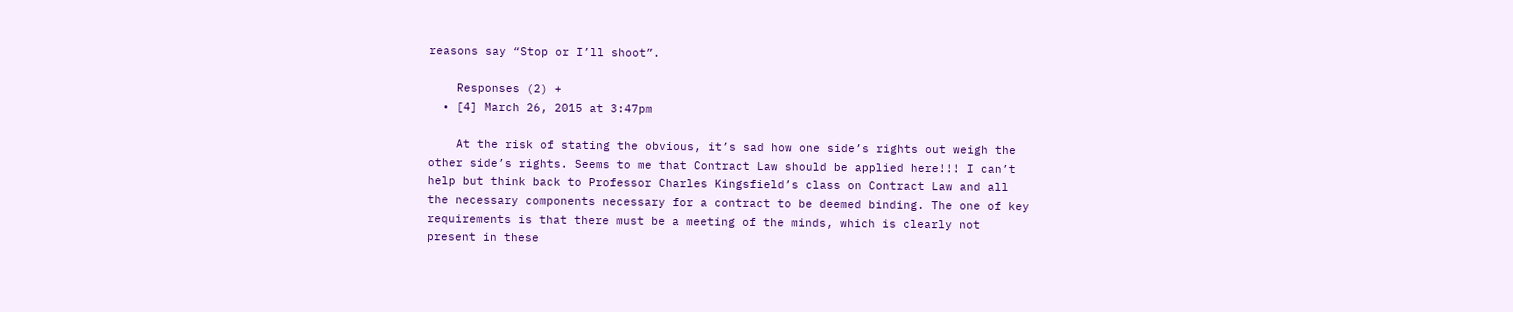reasons say “Stop or I’ll shoot”.

    Responses (2) +
  • [4] March 26, 2015 at 3:47pm

    At the risk of stating the obvious, it’s sad how one side’s rights out weigh the other side’s rights. Seems to me that Contract Law should be applied here!!! I can’t help but think back to Professor Charles Kingsfield’s class on Contract Law and all the necessary components necessary for a contract to be deemed binding. The one of key requirements is that there must be a meeting of the minds, which is clearly not present in these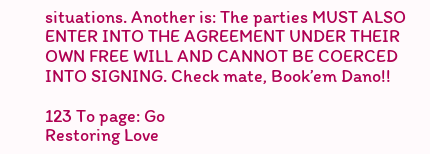situations. Another is: The parties MUST ALSO ENTER INTO THE AGREEMENT UNDER THEIR OWN FREE WILL AND CANNOT BE COERCED INTO SIGNING. Check mate, Book’em Dano!!

123 To page: Go
Restoring Love